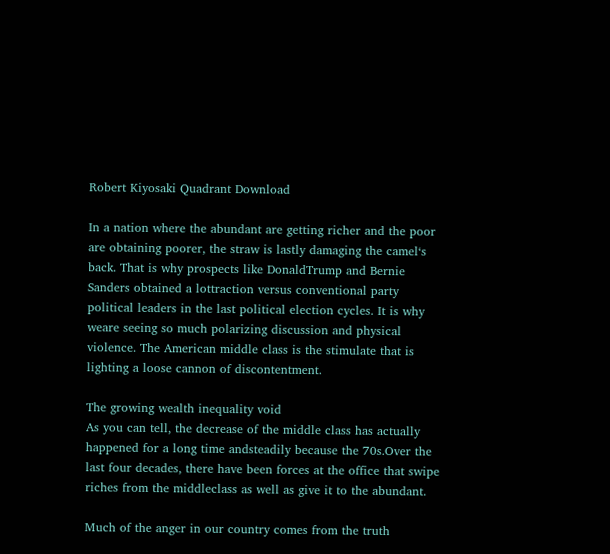Robert Kiyosaki Quadrant Download

In a nation where the abundant are getting richer and the poor are obtaining poorer, the straw is lastly damaging the camel‘s back. That is why prospects like DonaldTrump and Bernie Sanders obtained a lottraction versus conventional party political leaders in the last political election cycles. It is why weare seeing so much polarizing discussion and physical violence. The American middle class is the stimulate that is lighting a loose cannon of discontentment.

The growing wealth inequality void
As you can tell, the decrease of the middle class has actually happened for a long time andsteadily because the 70s.Over the last four decades, there have been forces at the office that swipe riches from the middleclass as well as give it to the abundant.

Much of the anger in our country comes from the truth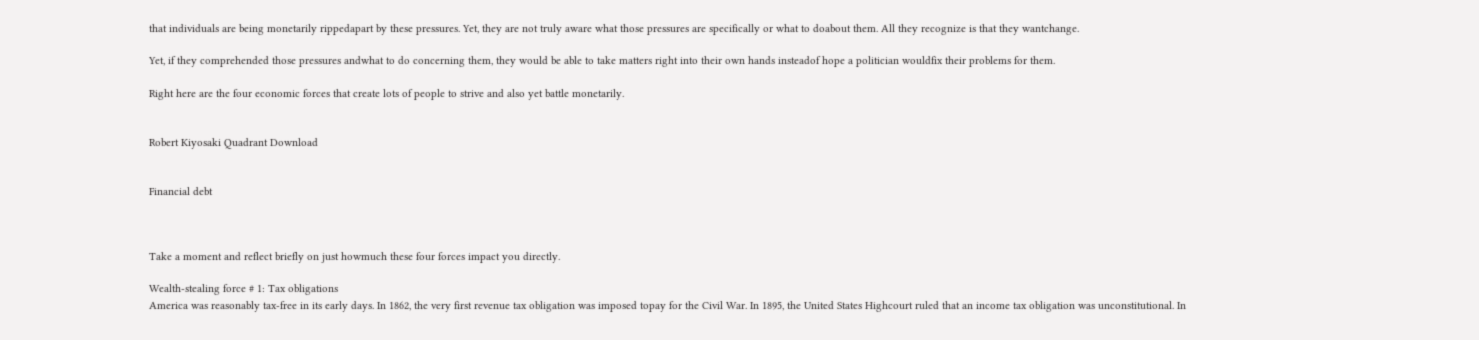that individuals are being monetarily rippedapart by these pressures. Yet, they are not truly aware what those pressures are specifically or what to doabout them. All they recognize is that they wantchange.

Yet, if they comprehended those pressures andwhat to do concerning them, they would be able to take matters right into their own hands insteadof hope a politician wouldfix their problems for them.

Right here are the four economic forces that create lots of people to strive and also yet battle monetarily.


Robert Kiyosaki Quadrant Download


Financial debt



Take a moment and reflect briefly on just howmuch these four forces impact you directly.

Wealth-stealing force # 1: Tax obligations
America was reasonably tax-free in its early days. In 1862, the very first revenue tax obligation was imposed topay for the Civil War. In 1895, the United States Highcourt ruled that an income tax obligation was unconstitutional. In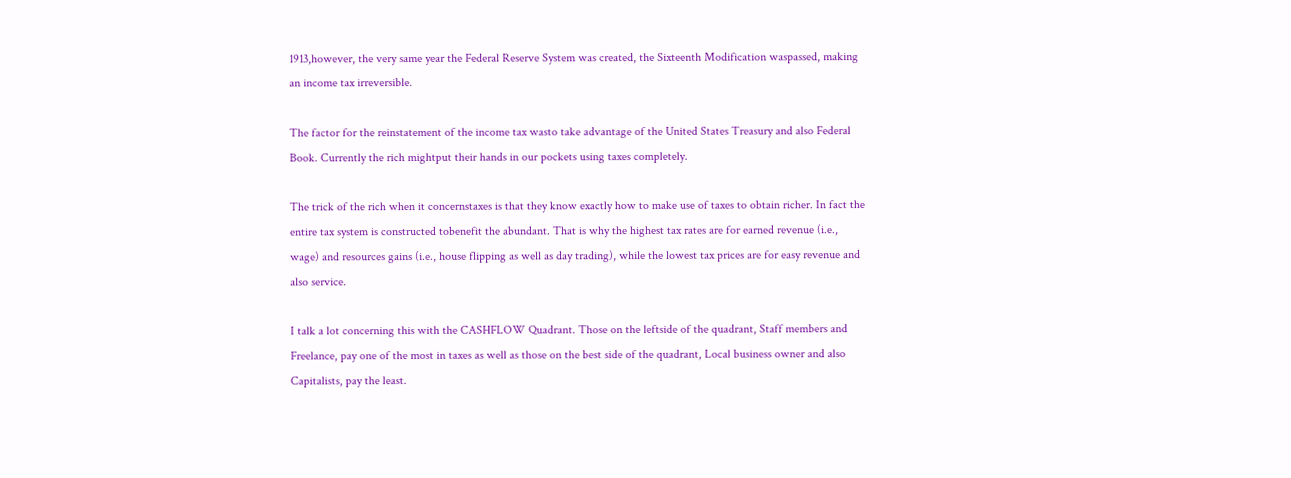1913,however, the very same year the Federal Reserve System was created, the Sixteenth Modification waspassed, making an income tax irreversible.

The factor for the reinstatement of the income tax wasto take advantage of the United States Treasury and also Federal Book. Currently the rich mightput their hands in our pockets using taxes completely.

The trick of the rich when it concernstaxes is that they know exactly how to make use of taxes to obtain richer. In fact the entire tax system is constructed tobenefit the abundant. That is why the highest tax rates are for earned revenue (i.e., wage) and resources gains (i.e., house flipping as well as day trading), while the lowest tax prices are for easy revenue and also service.

I talk a lot concerning this with the CASHFLOW Quadrant. Those on the leftside of the quadrant, Staff members and Freelance, pay one of the most in taxes as well as those on the best side of the quadrant, Local business owner and also Capitalists, pay the least.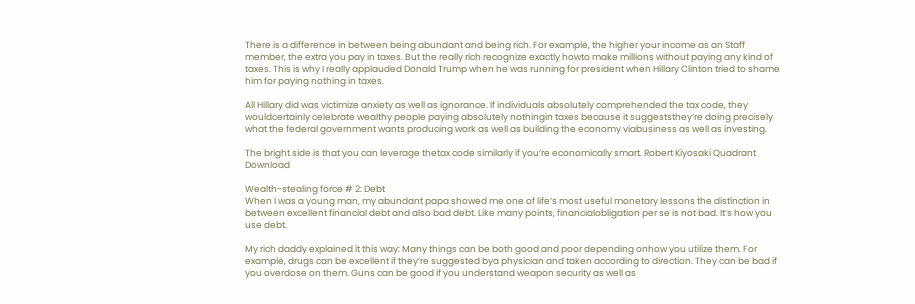There is a difference in between being abundant and being rich. For example, the higher your income as an Staff member, the extra you pay in taxes. But the really rich recognize exactly howto make millions without paying any kind of taxes. This is why I really applauded Donald Trump when he was running for president when Hillary Clinton tried to shame him for paying nothing in taxes.

All Hillary did was victimize anxiety as well as ignorance. If individuals absolutely comprehended the tax code, they wouldcertainly celebrate wealthy people paying absolutely nothingin taxes because it suggeststhey‘re doing precisely what the federal government wants producing work as well as building the economy viabusiness as well as investing.

The bright side is that you can leverage thetax code similarly if you‘re economically smart. Robert Kiyosaki Quadrant Download

Wealth-stealing force # 2: Debt
When I was a young man, my abundant papa showed me one of life‘s most useful monetary lessons the distinction in between excellent financial debt and also bad debt. Like many points, financialobligation per se is not bad. It‘s how you use debt.

My rich daddy explained it this way: Many things can be both good and poor depending onhow you utilize them. For example, drugs can be excellent if they‘re suggested bya physician and taken according to direction. They can be bad if you overdose on them. Guns can be good if you understand weapon security as well as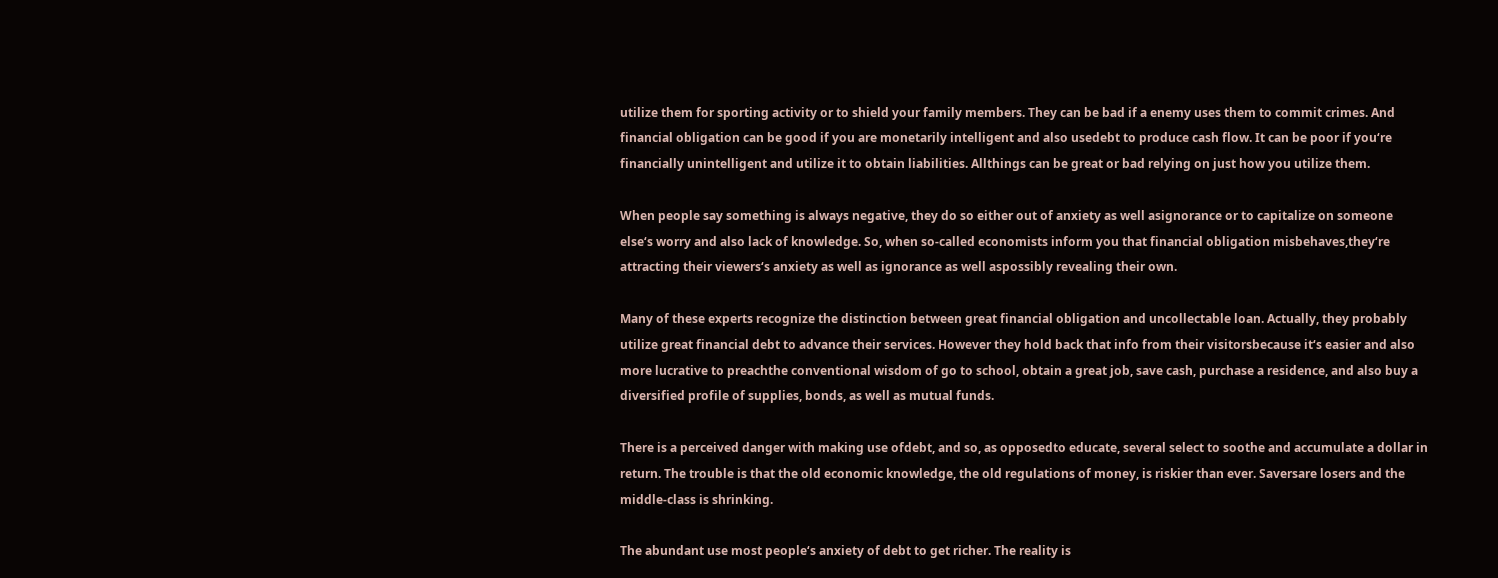utilize them for sporting activity or to shield your family members. They can be bad if a enemy uses them to commit crimes. And financial obligation can be good if you are monetarily intelligent and also usedebt to produce cash flow. It can be poor if you‘re financially unintelligent and utilize it to obtain liabilities. Allthings can be great or bad relying on just how you utilize them.

When people say something is always negative, they do so either out of anxiety as well asignorance or to capitalize on someone else‘s worry and also lack of knowledge. So, when so-called economists inform you that financial obligation misbehaves,they‘re attracting their viewers‘s anxiety as well as ignorance as well aspossibly revealing their own.

Many of these experts recognize the distinction between great financial obligation and uncollectable loan. Actually, they probably utilize great financial debt to advance their services. However they hold back that info from their visitorsbecause it‘s easier and also more lucrative to preachthe conventional wisdom of go to school, obtain a great job, save cash, purchase a residence, and also buy a diversified profile of supplies, bonds, as well as mutual funds.

There is a perceived danger with making use ofdebt, and so, as opposedto educate, several select to soothe and accumulate a dollar in return. The trouble is that the old economic knowledge, the old regulations of money, is riskier than ever. Saversare losers and the middle-class is shrinking.

The abundant use most people‘s anxiety of debt to get richer. The reality is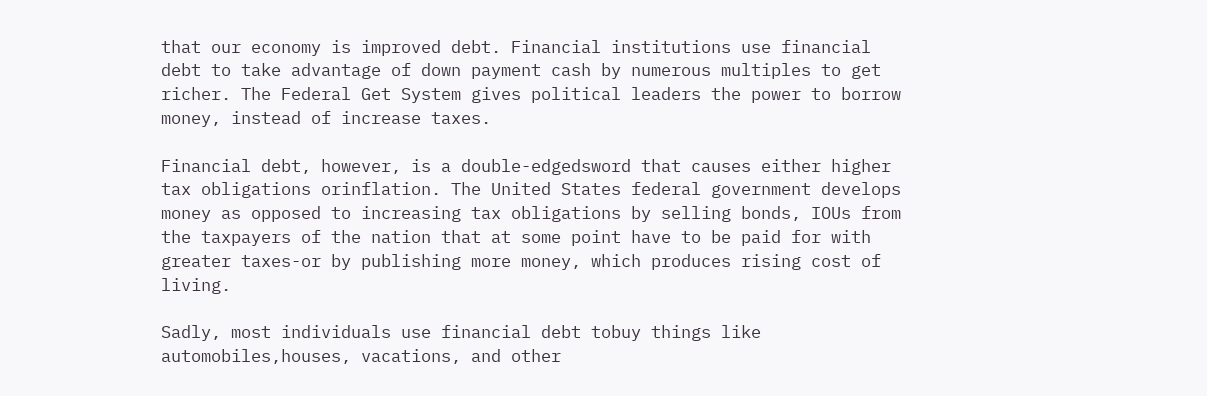that our economy is improved debt. Financial institutions use financial debt to take advantage of down payment cash by numerous multiples to get richer. The Federal Get System gives political leaders the power to borrow money, instead of increase taxes.

Financial debt, however, is a double-edgedsword that causes either higher tax obligations orinflation. The United States federal government develops money as opposed to increasing tax obligations by selling bonds, IOUs from the taxpayers of the nation that at some point have to be paid for with greater taxes-or by publishing more money, which produces rising cost of living.

Sadly, most individuals use financial debt tobuy things like automobiles,houses, vacations, and other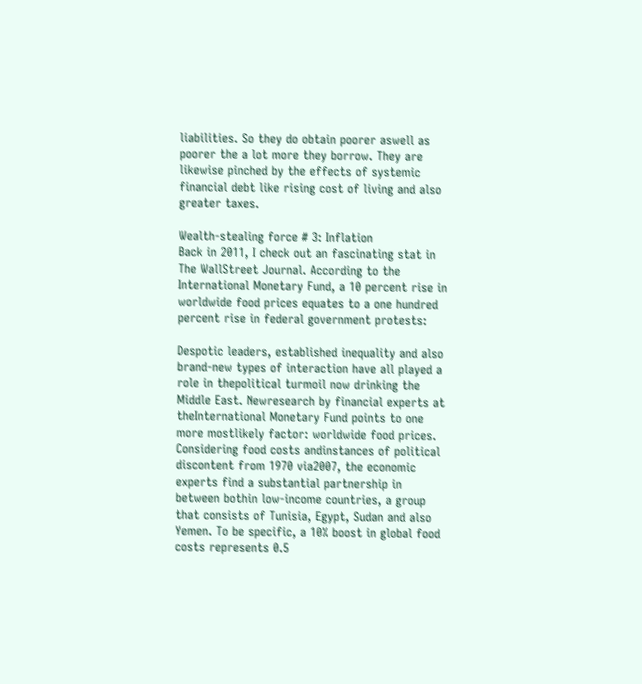liabilities. So they do obtain poorer aswell as poorer the a lot more they borrow. They are likewise pinched by the effects of systemic financial debt like rising cost of living and also greater taxes.

Wealth-stealing force # 3: Inflation
Back in 2011, I check out an fascinating stat in The WallStreet Journal. According to the International Monetary Fund, a 10 percent rise in worldwide food prices equates to a one hundred percent rise in federal government protests:

Despotic leaders, established inequality and also brand-new types of interaction have all played a role in thepolitical turmoil now drinking the Middle East. Newresearch by financial experts at theInternational Monetary Fund points to one more mostlikely factor: worldwide food prices. Considering food costs andinstances of political discontent from 1970 via2007, the economic experts find a substantial partnership in between bothin low-income countries, a group that consists of Tunisia, Egypt, Sudan and also Yemen. To be specific, a 10% boost in global food costs represents 0.5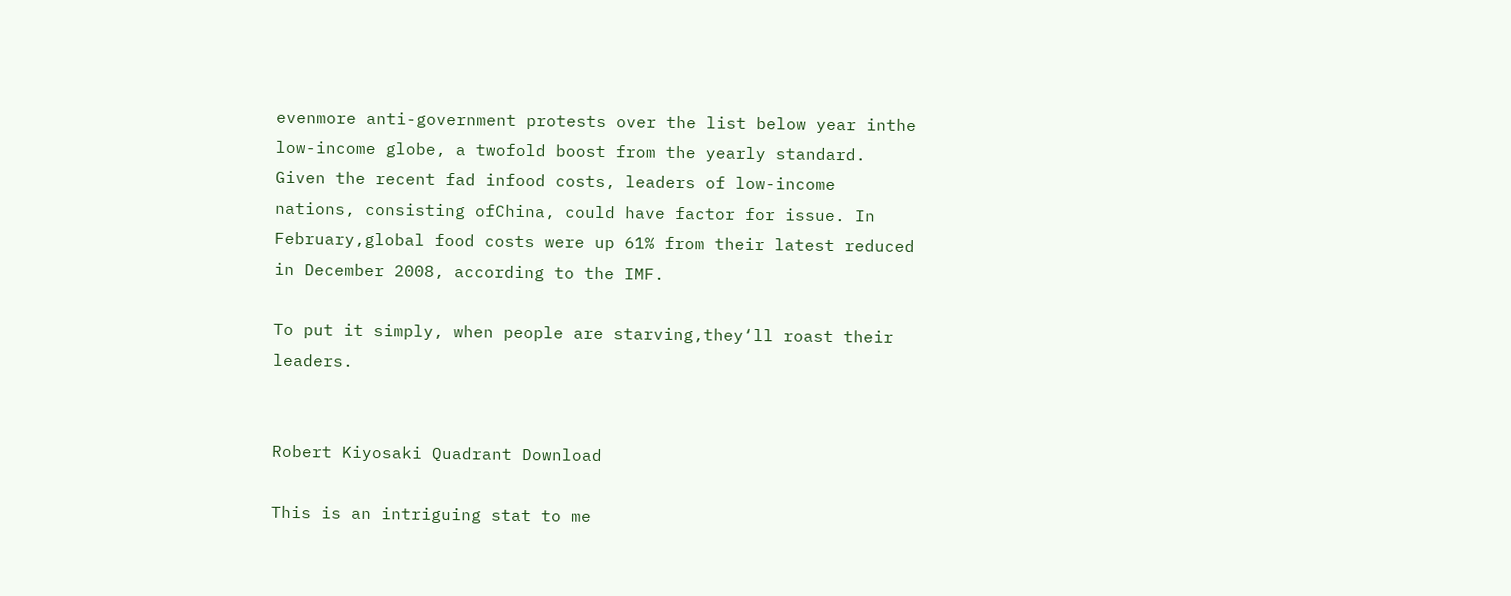evenmore anti-government protests over the list below year inthe low-income globe, a twofold boost from the yearly standard. Given the recent fad infood costs, leaders of low-income nations, consisting ofChina, could have factor for issue. In February,global food costs were up 61% from their latest reduced in December 2008, according to the IMF.

To put it simply, when people are starving,they‘ll roast their leaders.


Robert Kiyosaki Quadrant Download

This is an intriguing stat to me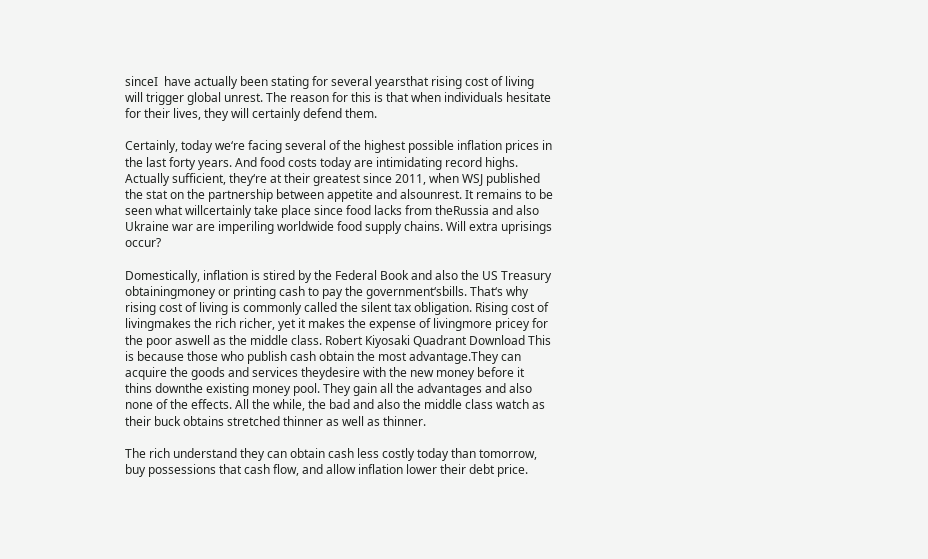sinceI  have actually been stating for several yearsthat rising cost of living will trigger global unrest. The reason for this is that when individuals hesitate for their lives, they will certainly defend them.

Certainly, today we‘re facing several of the highest possible inflation prices in the last forty years. And food costs today are intimidating record highs. Actually sufficient, they‘re at their greatest since 2011, when WSJ published the stat on the partnership between appetite and alsounrest. It remains to be seen what willcertainly take place since food lacks from theRussia and also Ukraine war are imperiling worldwide food supply chains. Will extra uprisings occur?

Domestically, inflation is stired by the Federal Book and also the US Treasury obtainingmoney or printing cash to pay the government‘sbills. That‘s why rising cost of living is commonly called the silent tax obligation. Rising cost of livingmakes the rich richer, yet it makes the expense of livingmore pricey for the poor aswell as the middle class. Robert Kiyosaki Quadrant Download This is because those who publish cash obtain the most advantage.They can acquire the goods and services theydesire with the new money before it thins downthe existing money pool. They gain all the advantages and also none of the effects. All the while, the bad and also the middle class watch as their buck obtains stretched thinner as well as thinner.

The rich understand they can obtain cash less costly today than tomorrow, buy possessions that cash flow, and allow inflation lower their debt price.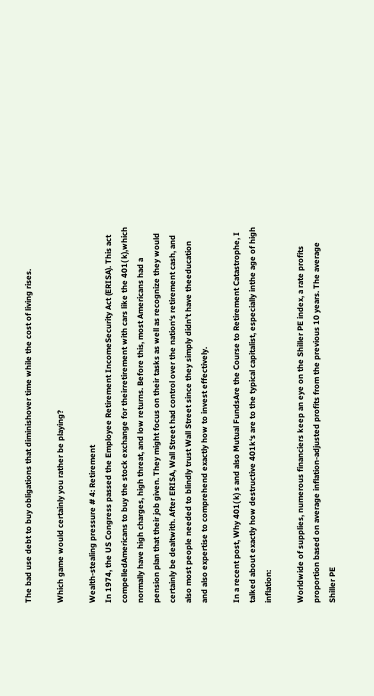The bad use debt to buy obligations that diminishover time while the cost of living rises.

Which game would certainly you rather be playing?

Wealth-stealing pressure # 4: Retirement
In 1974, the US Congress passed the Employee Retirement IncomeSecurity Act (ERISA). This act compelledAmericans to buy the stock exchange for theirretirement with cars like the 401( k),which normally have high charges, high threat, and low returns. Before this, most Americans had a pension plan that their job given. They might focus on their tasks as well as recognize they would certainly be dealtwith. After ERISA, Wall Street had control over the nation‘s retirement cash, and also most people needed to blindly trust Wall Street since they simply didn’t have theeducation and also expertise to comprehend exactly how to invest effectively.

In a recent post, Why 401( k) s and also Mutual FundsAre the Course to Retirement Catastrophe, I talked about exactly how destructive 401k‘s are to the typical capitalist, especially inthe age of high inflation:

Worldwide of supplies, numerous financiers keep an eye on the Shiller PE index, a rate profits proportion based on average inflation-adjusted profits from the previous 10 years. The average Shiller PE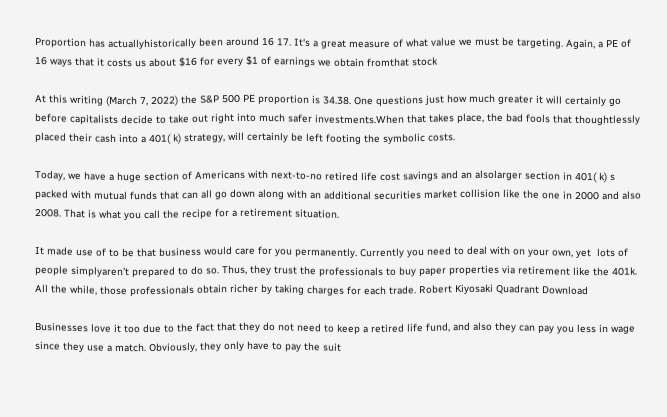Proportion has actuallyhistorically been around 16 17. It‘s a great measure of what value we must be targeting. Again, a PE of 16 ways that it costs us about $16 for every $1 of earnings we obtain fromthat stock

At this writing (March 7, 2022) the S&P 500 PE proportion is 34.38. One questions just how much greater it will certainly go before capitalists decide to take out right into much safer investments.When that takes place, the bad fools that thoughtlessly placed their cash into a 401( k) strategy, will certainly be left footing the symbolic costs.

Today, we have a huge section of Americans with next-to-no retired life cost savings and an alsolarger section in 401( k) s packed with mutual funds that can all go down along with an additional securities market collision like the one in 2000 and also 2008. That is what you call the recipe for a retirement situation.

It made use of to be that business would care for you permanently. Currently you need to deal with on your own, yet  lots of people simplyaren’t prepared to do so. Thus, they trust the professionals to buy paper properties via retirement like the 401k. All the while, those professionals obtain richer by taking charges for each trade. Robert Kiyosaki Quadrant Download

Businesses love it too due to the fact that they do not need to keep a retired life fund, and also they can pay you less in wage since they use a match. Obviously, they only have to pay the suit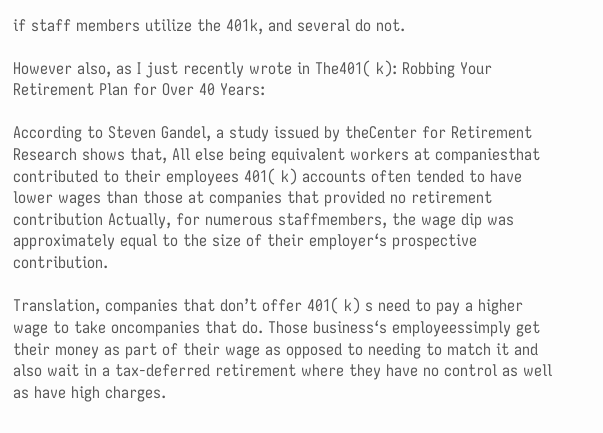if staff members utilize the 401k, and several do not.

However also, as I just recently wrote in The401( k): Robbing Your Retirement Plan for Over 40 Years:

According to Steven Gandel, a study issued by theCenter for Retirement Research shows that, All else being equivalent workers at companiesthat contributed to their employees 401( k) accounts often tended to have lower wages than those at companies that provided no retirement contribution Actually, for numerous staffmembers, the wage dip was approximately equal to the size of their employer‘s prospective contribution.

Translation, companies that don’t offer 401( k) s need to pay a higher wage to take oncompanies that do. Those business‘s employeessimply get their money as part of their wage as opposed to needing to match it and also wait in a tax-deferred retirement where they have no control as well as have high charges.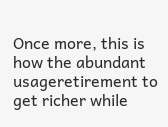Once more, this is how the abundant usageretirement to get richer while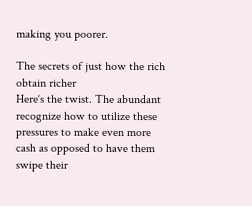making you poorer.

The secrets of just how the rich obtain richer
Here‘s the twist. The abundant recognize how to utilize these pressures to make even more cash as opposed to have them swipe their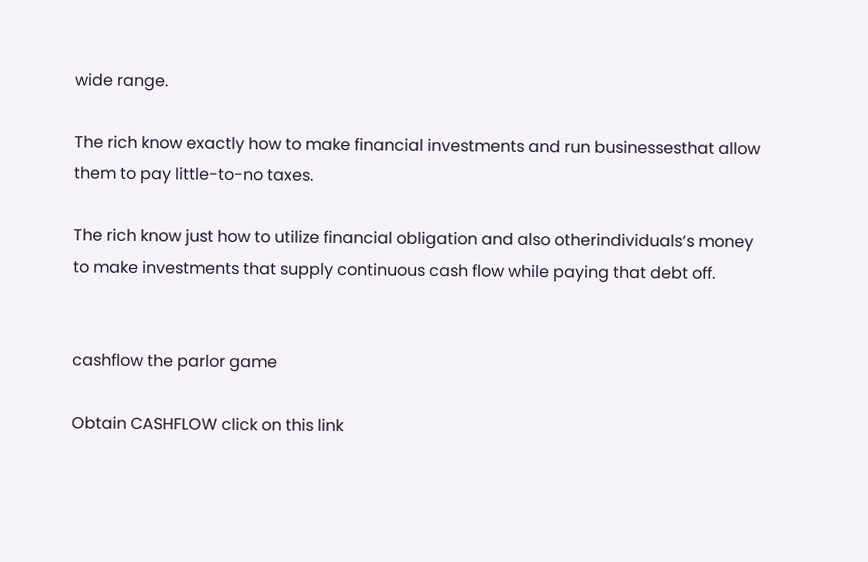wide range.

The rich know exactly how to make financial investments and run businessesthat allow them to pay little-to-no taxes.

The rich know just how to utilize financial obligation and also otherindividuals‘s money to make investments that supply continuous cash flow while paying that debt off.


cashflow the parlor game

Obtain CASHFLOW click on this link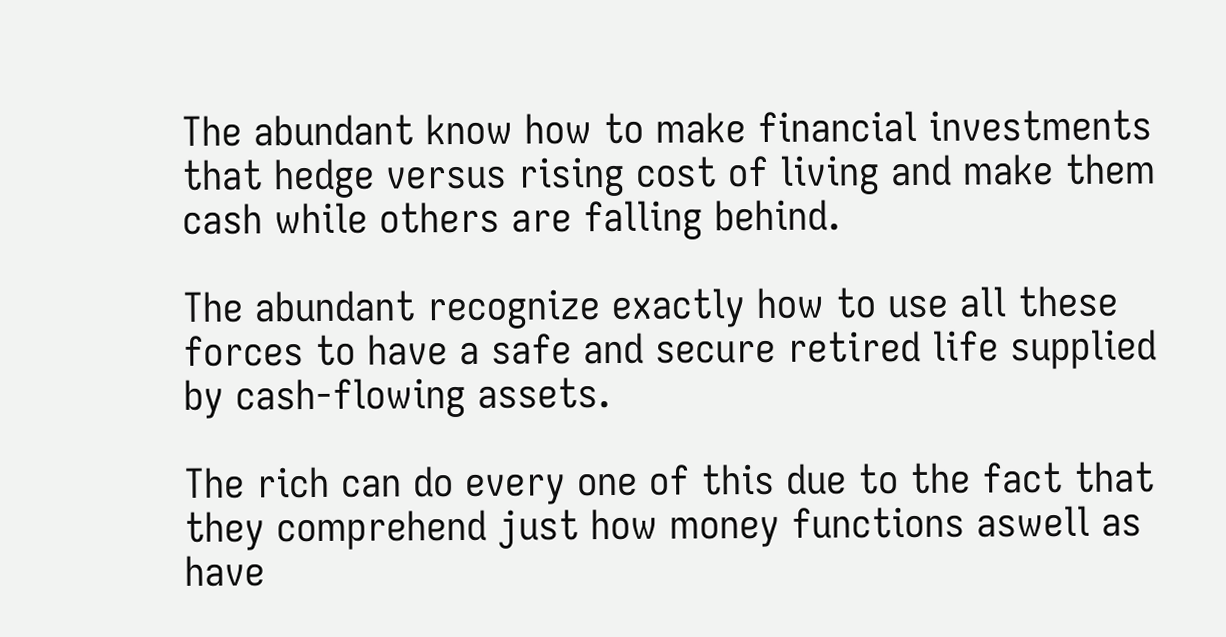The abundant know how to make financial investments that hedge versus rising cost of living and make them cash while others are falling behind.

The abundant recognize exactly how to use all these forces to have a safe and secure retired life supplied by cash-flowing assets.

The rich can do every one of this due to the fact that they comprehend just how money functions aswell as have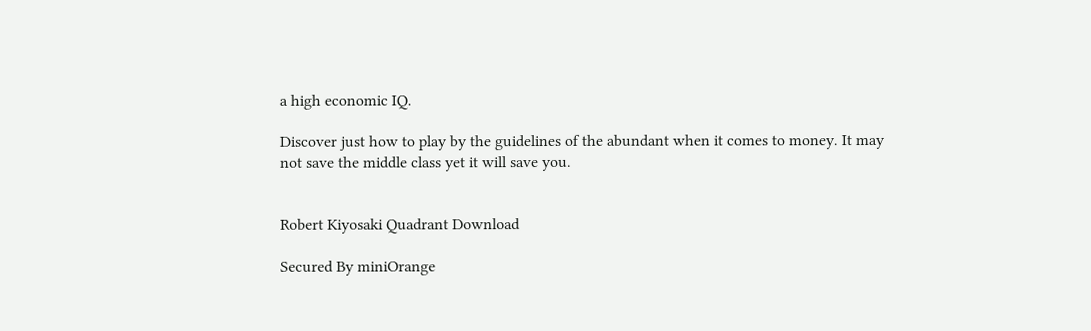a high economic IQ.

Discover just how to play by the guidelines of the abundant when it comes to money. It may not save the middle class yet it will save you.


Robert Kiyosaki Quadrant Download

Secured By miniOrange